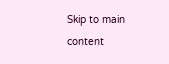Skip to main content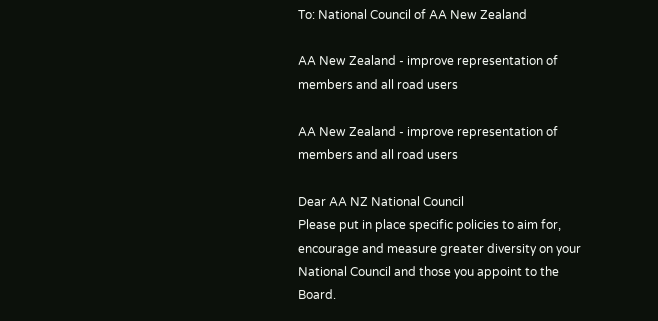To: National Council of AA New Zealand

AA New Zealand - improve representation of members and all road users

AA New Zealand - improve representation of members and all road users

Dear AA NZ National Council
Please put in place specific policies to aim for, encourage and measure greater diversity on your National Council and those you appoint to the Board.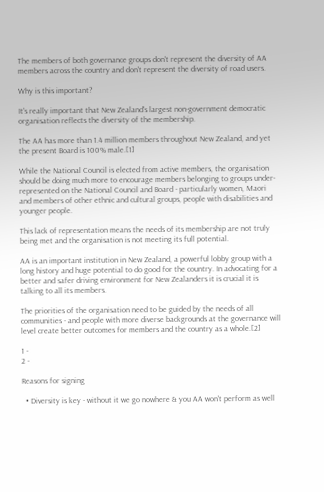The members of both governance groups don't represent the diversity of AA members across the country and don't represent the diversity of road users.

Why is this important?

It's really important that New Zealand's largest non-government democratic organisation reflects the diversity of the membership.

The AA has more than 1.4 million members throughout New Zealand, and yet the present Board is 100% male.[1]

While the National Council is elected from active members, the organisation should be doing much more to encourage members belonging to groups under-represented on the National Council and Board - particularly women, Maori and members of other ethnic and cultural groups, people with disabilities and younger people.

This lack of representation means the needs of its membership are not truly being met and the organisation is not meeting its full potential.

AA is an important institution in New Zealand, a powerful lobby group with a long history and huge potential to do good for the country. In advocating for a better and safer driving environment for New Zealanders it is crucial it is talking to all its members.

The priorities of the organisation need to be guided by the needs of all communities - and people with more diverse backgrounds at the governance will level create better outcomes for members and the country as a whole.[2]

1 -
2 -

Reasons for signing

  • Diversity is key - without it we go nowhere & you AA won't perform as well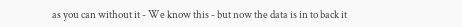as you can without it - We know this - but now the data is in to back it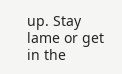up. Stay lame or get in the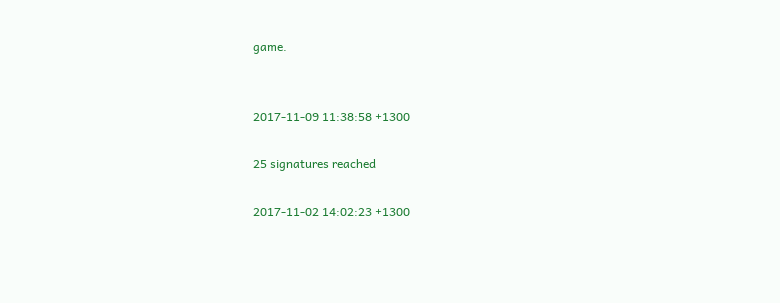game.


2017-11-09 11:38:58 +1300

25 signatures reached

2017-11-02 14:02:23 +1300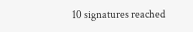10 signatures reached